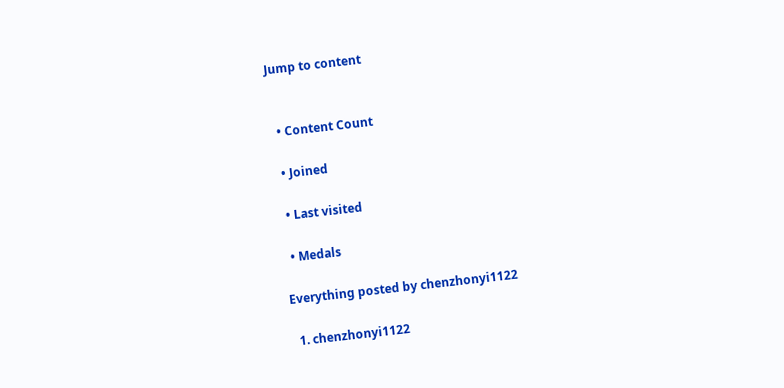Jump to content


  • Content Count

  • Joined

  • Last visited

  • Medals

Everything posted by chenzhonyi1122

  1. chenzhonyi1122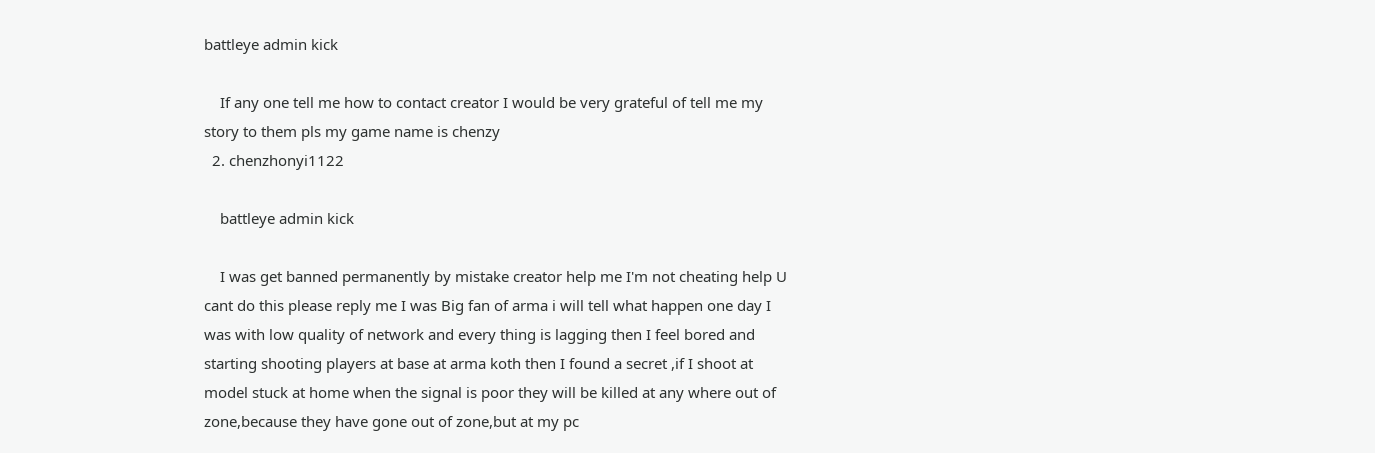battleye admin kick

    If any one tell me how to contact creator I would be very grateful of tell me my story to them pls my game name is chenzy
  2. chenzhonyi1122

    battleye admin kick

    I was get banned permanently by mistake creator help me I'm not cheating help U cant do this please reply me I was Big fan of arma i will tell what happen one day I was with low quality of network and every thing is lagging then I feel bored and starting shooting players at base at arma koth then I found a secret ,if I shoot at model stuck at home when the signal is poor they will be killed at any where out of zone,because they have gone out of zone,but at my pc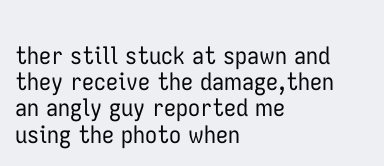ther still stuck at spawn and they receive the damage,then an angly guy reported me using the photo when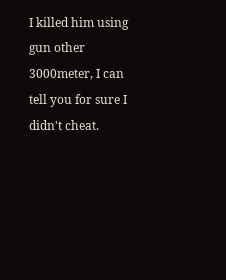I killed him using gun other 3000meter, I can tell you for sure I didn't cheat.